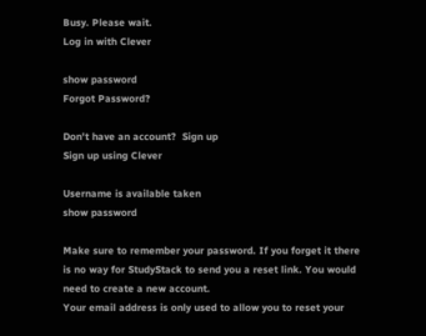Busy. Please wait.
Log in with Clever

show password
Forgot Password?

Don't have an account?  Sign up
Sign up using Clever

Username is available taken
show password

Make sure to remember your password. If you forget it there is no way for StudyStack to send you a reset link. You would need to create a new account.
Your email address is only used to allow you to reset your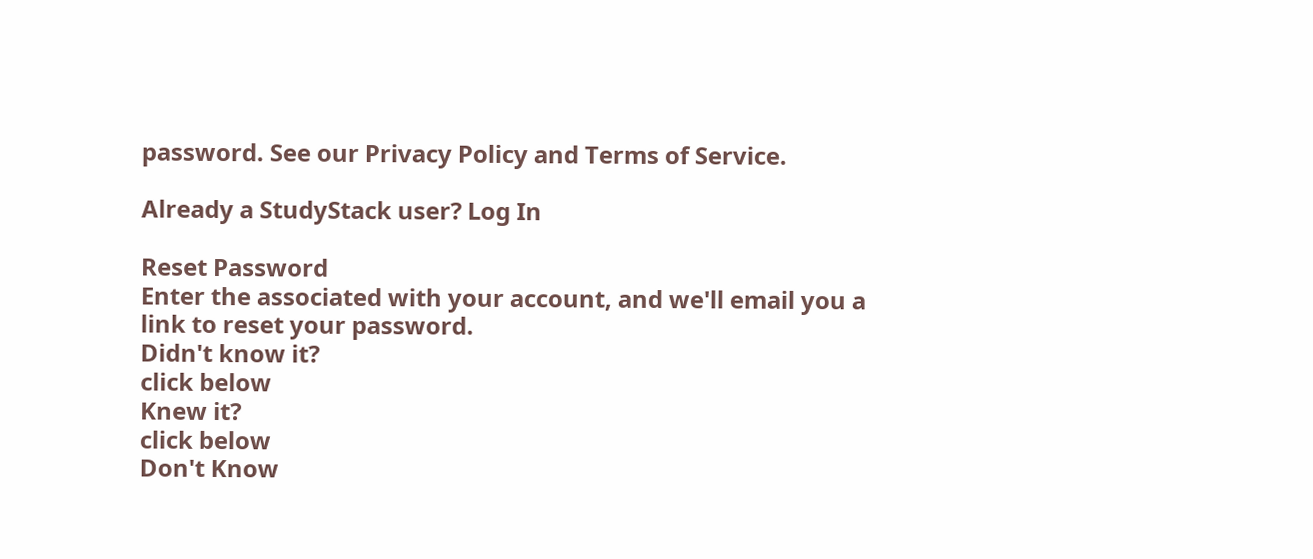password. See our Privacy Policy and Terms of Service.

Already a StudyStack user? Log In

Reset Password
Enter the associated with your account, and we'll email you a link to reset your password.
Didn't know it?
click below
Knew it?
click below
Don't Know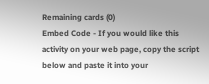Remaining cards (0)
Embed Code - If you would like this activity on your web page, copy the script below and paste it into your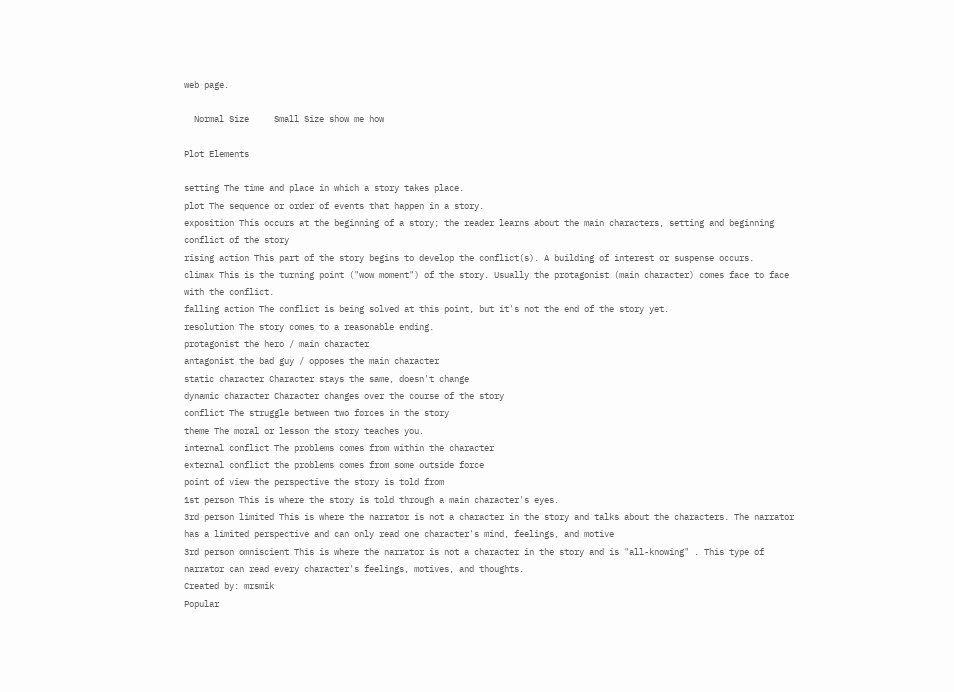web page.

  Normal Size     Small Size show me how

Plot Elements

setting The time and place in which a story takes place.
plot The sequence or order of events that happen in a story.
exposition This occurs at the beginning of a story; the reader learns about the main characters, setting and beginning conflict of the story
rising action This part of the story begins to develop the conflict(s). A building of interest or suspense occurs.
climax This is the turning point ("wow moment") of the story. Usually the protagonist (main character) comes face to face with the conflict.
falling action The conflict is being solved at this point, but it's not the end of the story yet.
resolution The story comes to a reasonable ending.
protagonist the hero / main character
antagonist the bad guy / opposes the main character
static character Character stays the same, doesn't change
dynamic character Character changes over the course of the story
conflict The struggle between two forces in the story
theme The moral or lesson the story teaches you.
internal conflict The problems comes from within the character
external conflict the problems comes from some outside force
point of view the perspective the story is told from
1st person This is where the story is told through a main character's eyes.
3rd person limited This is where the narrator is not a character in the story and talks about the characters. The narrator has a limited perspective and can only read one character's mind, feelings, and motive
3rd person omniscient This is where the narrator is not a character in the story and is "all-knowing" . This type of narrator can read every character's feelings, motives, and thoughts.
Created by: mrsmik
Popular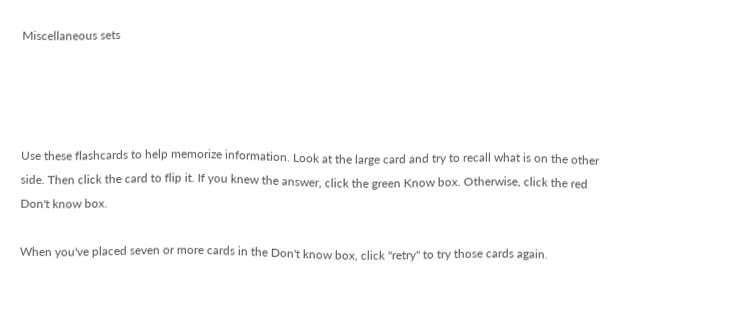Miscellaneous sets




Use these flashcards to help memorize information. Look at the large card and try to recall what is on the other side. Then click the card to flip it. If you knew the answer, click the green Know box. Otherwise, click the red Don't know box.

When you've placed seven or more cards in the Don't know box, click "retry" to try those cards again.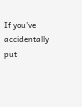If you've accidentally put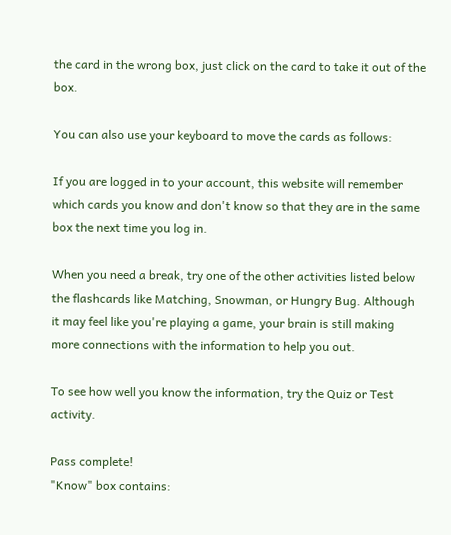the card in the wrong box, just click on the card to take it out of the box.

You can also use your keyboard to move the cards as follows:

If you are logged in to your account, this website will remember which cards you know and don't know so that they are in the same box the next time you log in.

When you need a break, try one of the other activities listed below the flashcards like Matching, Snowman, or Hungry Bug. Although it may feel like you're playing a game, your brain is still making more connections with the information to help you out.

To see how well you know the information, try the Quiz or Test activity.

Pass complete!
"Know" box contains: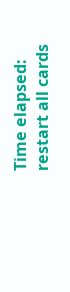Time elapsed:
restart all cards